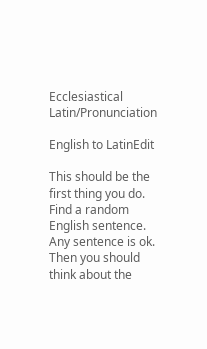Ecclesiastical Latin/Pronunciation

English to LatinEdit

This should be the first thing you do. Find a random English sentence. Any sentence is ok. Then you should think about the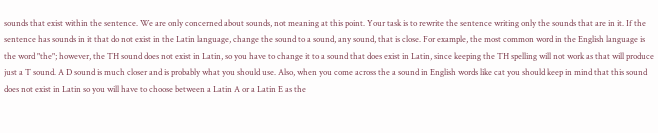sounds that exist within the sentence. We are only concerned about sounds, not meaning at this point. Your task is to rewrite the sentence writing only the sounds that are in it. If the sentence has sounds in it that do not exist in the Latin language, change the sound to a sound, any sound, that is close. For example, the most common word in the English language is the word "the"; however, the TH sound does not exist in Latin, so you have to change it to a sound that does exist in Latin, since keeping the TH spelling will not work as that will produce just a T sound. A D sound is much closer and is probably what you should use. Also, when you come across the a sound in English words like cat you should keep in mind that this sound does not exist in Latin so you will have to choose between a Latin A or a Latin E as the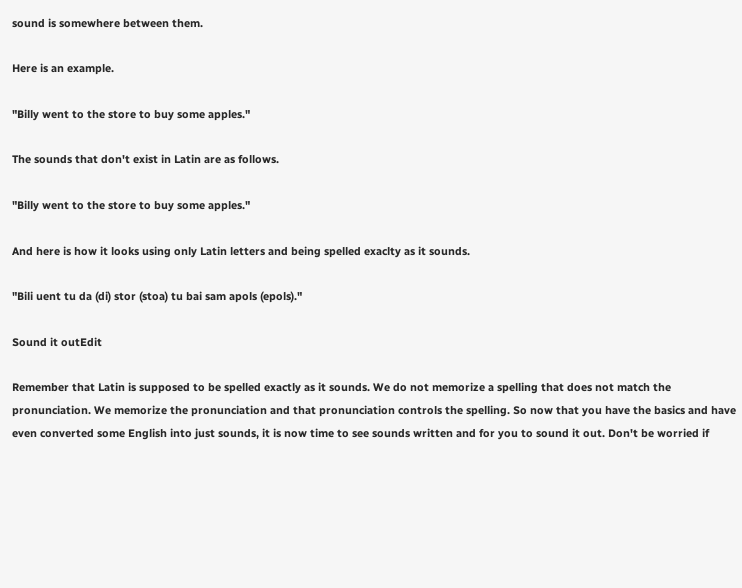sound is somewhere between them.

Here is an example.

"Billy went to the store to buy some apples."

The sounds that don't exist in Latin are as follows.

"Billy went to the store to buy some apples."

And here is how it looks using only Latin letters and being spelled exaclty as it sounds.

"Bili uent tu da (di) stor (stoa) tu bai sam apols (epols)."

Sound it outEdit

Remember that Latin is supposed to be spelled exactly as it sounds. We do not memorize a spelling that does not match the pronunciation. We memorize the pronunciation and that pronunciation controls the spelling. So now that you have the basics and have even converted some English into just sounds, it is now time to see sounds written and for you to sound it out. Don't be worried if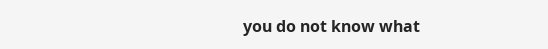you do not know what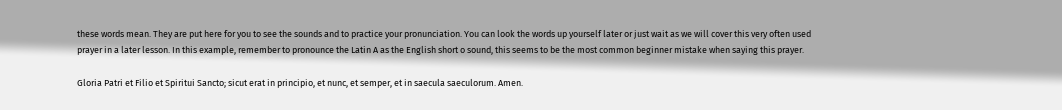these words mean. They are put here for you to see the sounds and to practice your pronunciation. You can look the words up yourself later or just wait as we will cover this very often used prayer in a later lesson. In this example, remember to pronounce the Latin A as the English short o sound, this seems to be the most common beginner mistake when saying this prayer.

Gloria Patri et Filio et Spiritui Sancto; sicut erat in principio, et nunc, et semper, et in saecula saeculorum. Amen.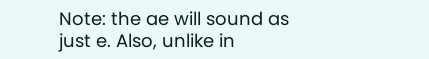Note: the ae will sound as just e. Also, unlike in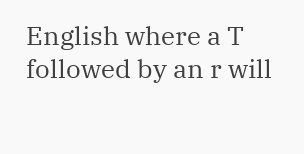English where a T followed by an r will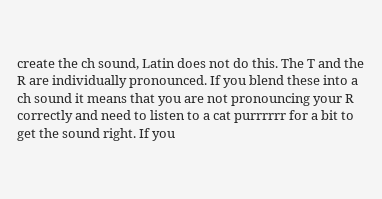create the ch sound, Latin does not do this. The T and the R are individually pronounced. If you blend these into a ch sound it means that you are not pronouncing your R correctly and need to listen to a cat purrrrrr for a bit to get the sound right. If you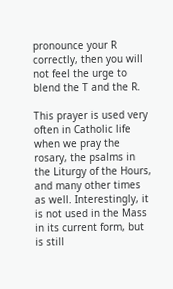pronounce your R correctly, then you will not feel the urge to blend the T and the R.

This prayer is used very often in Catholic life when we pray the rosary, the psalms in the Liturgy of the Hours, and many other times as well. Interestingly, it is not used in the Mass in its current form, but is still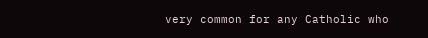very common for any Catholic who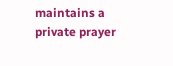maintains a private prayer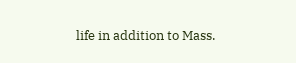life in addition to Mass.